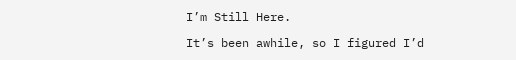I’m Still Here.

It’s been awhile, so I figured I’d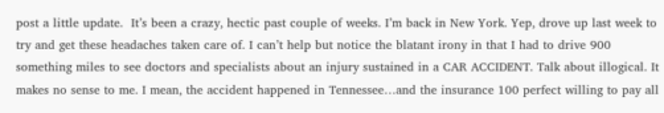post a little update.  It’s been a crazy, hectic past couple of weeks. I’m back in New York. Yep, drove up last week to try and get these headaches taken care of. I can’t help but notice the blatant irony in that I had to drive 900 something miles to see doctors and specialists about an injury sustained in a CAR ACCIDENT. Talk about illogical. It makes no sense to me. I mean, the accident happened in Tennessee…and the insurance 100 perfect willing to pay all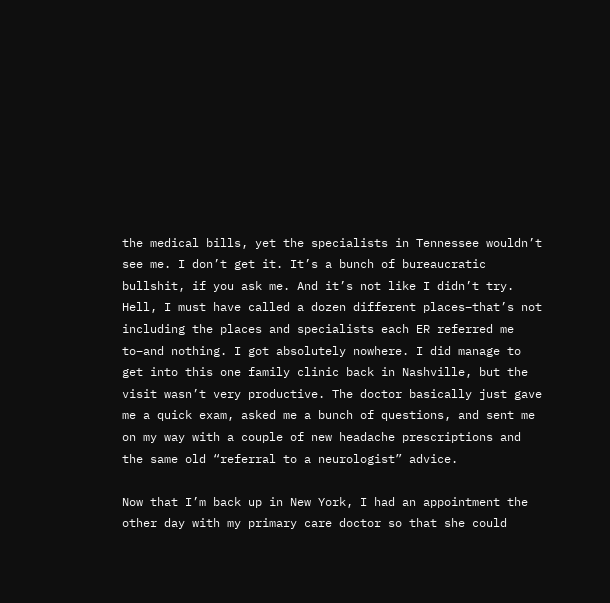the medical bills, yet the specialists in Tennessee wouldn’t see me. I don’t get it. It’s a bunch of bureaucratic bullshit, if you ask me. And it’s not like I didn’t try. Hell, I must have called a dozen different places–that’s not including the places and specialists each ER referred me to–and nothing. I got absolutely nowhere. I did manage to get into this one family clinic back in Nashville, but the visit wasn’t very productive. The doctor basically just gave me a quick exam, asked me a bunch of questions, and sent me on my way with a couple of new headache prescriptions and the same old “referral to a neurologist” advice.

Now that I’m back up in New York, I had an appointment the other day with my primary care doctor so that she could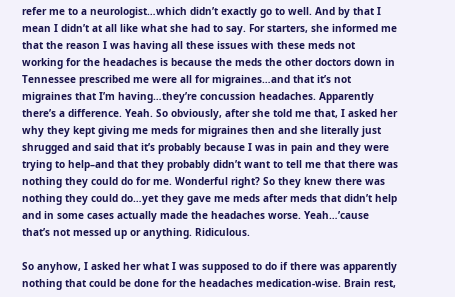refer me to a neurologist…which didn’t exactly go to well. And by that I mean I didn’t at all like what she had to say. For starters, she informed me that the reason I was having all these issues with these meds not working for the headaches is because the meds the other doctors down in Tennessee prescribed me were all for migraines…and that it’s not migraines that I’m having…they’re concussion headaches. Apparently there’s a difference. Yeah. So obviously, after she told me that, I asked her why they kept giving me meds for migraines then and she literally just shrugged and said that it’s probably because I was in pain and they were trying to help–and that they probably didn’t want to tell me that there was nothing they could do for me. Wonderful right? So they knew there was nothing they could do…yet they gave me meds after meds that didn’t help and in some cases actually made the headaches worse. Yeah…’cause that’s not messed up or anything. Ridiculous.

So anyhow, I asked her what I was supposed to do if there was apparently nothing that could be done for the headaches medication-wise. Brain rest,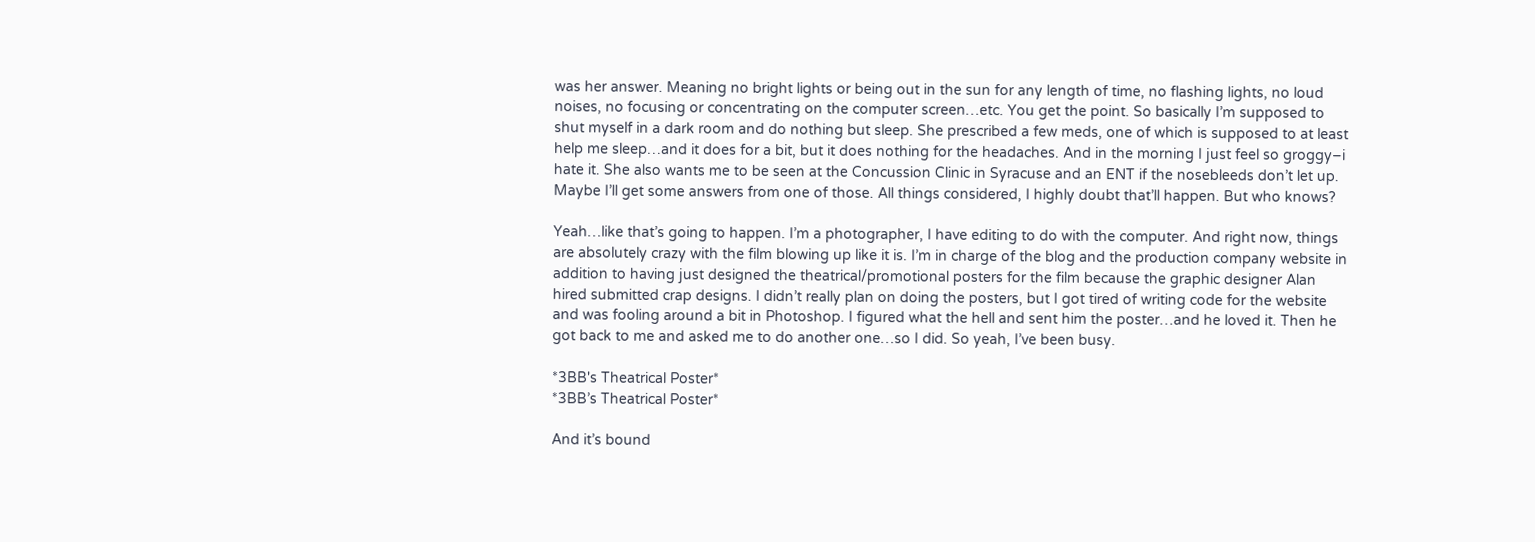was her answer. Meaning no bright lights or being out in the sun for any length of time, no flashing lights, no loud noises, no focusing or concentrating on the computer screen…etc. You get the point. So basically I’m supposed to shut myself in a dark room and do nothing but sleep. She prescribed a few meds, one of which is supposed to at least help me sleep…and it does for a bit, but it does nothing for the headaches. And in the morning I just feel so groggy–i hate it. She also wants me to be seen at the Concussion Clinic in Syracuse and an ENT if the nosebleeds don’t let up. Maybe I’ll get some answers from one of those. All things considered, I highly doubt that’ll happen. But who knows?

Yeah…like that’s going to happen. I’m a photographer, I have editing to do with the computer. And right now, things are absolutely crazy with the film blowing up like it is. I’m in charge of the blog and the production company website in addition to having just designed the theatrical/promotional posters for the film because the graphic designer Alan hired submitted crap designs. I didn’t really plan on doing the posters, but I got tired of writing code for the website and was fooling around a bit in Photoshop. I figured what the hell and sent him the poster…and he loved it. Then he got back to me and asked me to do another one…so I did. So yeah, I’ve been busy.

*3BB's Theatrical Poster*
*3BB’s Theatrical Poster*

And it’s bound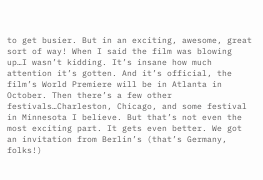to get busier. But in an exciting, awesome, great sort of way! When I said the film was blowing up…I wasn’t kidding. It’s insane how much attention it’s gotten. And it’s official, the film’s World Premiere will be in Atlanta in October. Then there’s a few other festivals…Charleston, Chicago, and some festival in Minnesota I believe. But that’s not even the most exciting part. It gets even better. We got an invitation from Berlin’s (that’s Germany, folks!)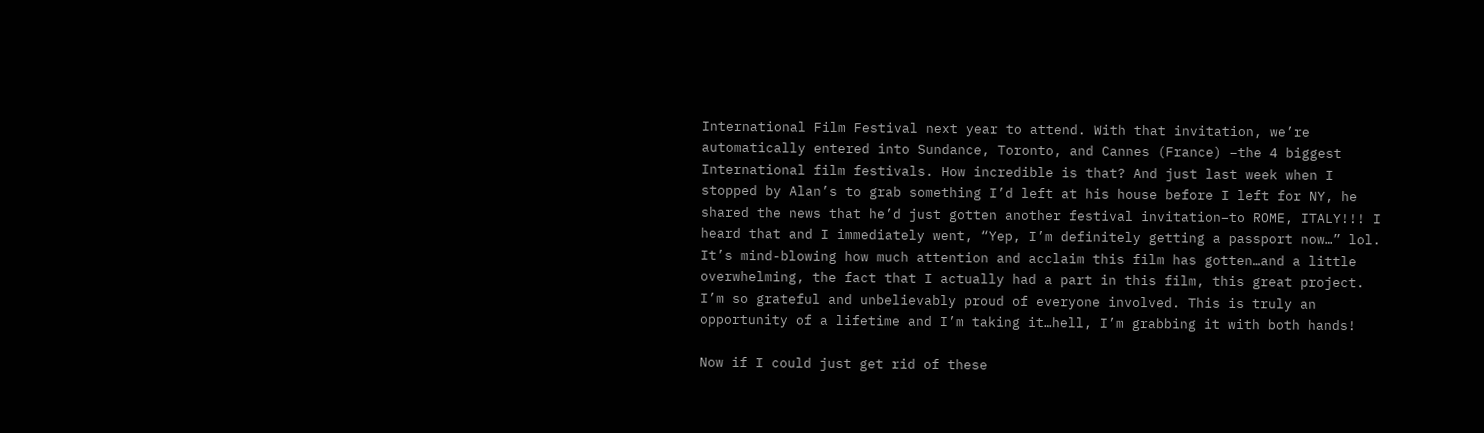International Film Festival next year to attend. With that invitation, we’re automatically entered into Sundance, Toronto, and Cannes (France) –the 4 biggest International film festivals. How incredible is that? And just last week when I stopped by Alan’s to grab something I’d left at his house before I left for NY, he shared the news that he’d just gotten another festival invitation–to ROME, ITALY!!! I heard that and I immediately went, “Yep, I’m definitely getting a passport now…” lol. It’s mind-blowing how much attention and acclaim this film has gotten…and a little overwhelming, the fact that I actually had a part in this film, this great project. I’m so grateful and unbelievably proud of everyone involved. This is truly an opportunity of a lifetime and I’m taking it…hell, I’m grabbing it with both hands!

Now if I could just get rid of these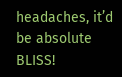headaches, it’d be absolute BLISS!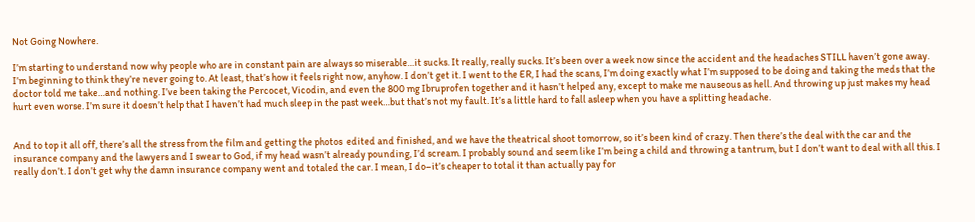Not Going Nowhere.

I’m starting to understand now why people who are in constant pain are always so miserable…it sucks. It really, really sucks. It’s been over a week now since the accident and the headaches STILL haven’t gone away. I’m beginning to think they’re never going to. At least, that’s how it feels right now, anyhow. I don’t get it. I went to the ER, I had the scans, I’m doing exactly what I’m supposed to be doing and taking the meds that the doctor told me take…and nothing. I’ve been taking the Percocet, Vicodin, and even the 800 mg Ibruprofen together and it hasn’t helped any, except to make me nauseous as hell. And throwing up just makes my head hurt even worse. I’m sure it doesn’t help that I haven’t had much sleep in the past week…but that’s not my fault. It’s a little hard to fall asleep when you have a splitting headache.


And to top it all off, there’s all the stress from the film and getting the photos  edited and finished, and we have the theatrical shoot tomorrow, so it’s been kind of crazy. Then there’s the deal with the car and the insurance company and the lawyers and I swear to God, if my head wasn’t already pounding, I’d scream. I probably sound and seem like I’m being a child and throwing a tantrum, but I don’t want to deal with all this. I really don’t. I don’t get why the damn insurance company went and totaled the car. I mean, I do–it’s cheaper to total it than actually pay for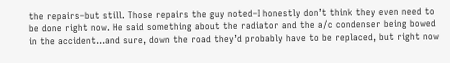the repairs–but still. Those repairs the guy noted–I honestly don’t think they even need to be done right now. He said something about the radiator and the a/c condenser being bowed in the accident…and sure, down the road they’d probably have to be replaced, but right now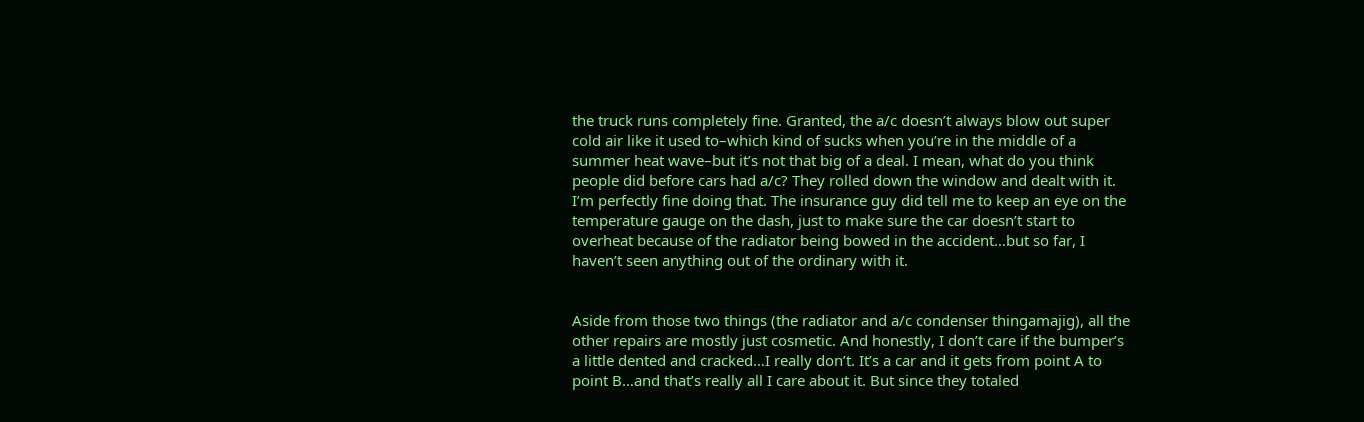the truck runs completely fine. Granted, the a/c doesn’t always blow out super cold air like it used to–which kind of sucks when you’re in the middle of a summer heat wave–but it’s not that big of a deal. I mean, what do you think people did before cars had a/c? They rolled down the window and dealt with it. I’m perfectly fine doing that. The insurance guy did tell me to keep an eye on the temperature gauge on the dash, just to make sure the car doesn’t start to overheat because of the radiator being bowed in the accident…but so far, I haven’t seen anything out of the ordinary with it.


Aside from those two things (the radiator and a/c condenser thingamajig), all the other repairs are mostly just cosmetic. And honestly, I don’t care if the bumper’s a little dented and cracked…I really don’t. It’s a car and it gets from point A to point B…and that’s really all I care about it. But since they totaled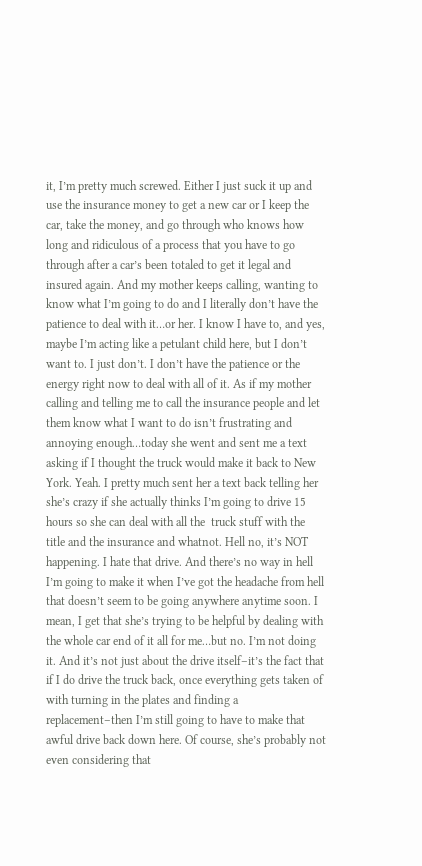it, I’m pretty much screwed. Either I just suck it up and use the insurance money to get a new car or I keep the car, take the money, and go through who knows how long and ridiculous of a process that you have to go through after a car’s been totaled to get it legal and insured again. And my mother keeps calling, wanting to know what I’m going to do and I literally don’t have the patience to deal with it…or her. I know I have to, and yes, maybe I’m acting like a petulant child here, but I don’t want to. I just don’t. I don’t have the patience or the energy right now to deal with all of it. As if my mother calling and telling me to call the insurance people and let them know what I want to do isn’t frustrating and annoying enough…today she went and sent me a text asking if I thought the truck would make it back to New York. Yeah. I pretty much sent her a text back telling her she’s crazy if she actually thinks I’m going to drive 15 hours so she can deal with all the  truck stuff with the title and the insurance and whatnot. Hell no, it’s NOT happening. I hate that drive. And there’s no way in hell I’m going to make it when I’ve got the headache from hell that doesn’t seem to be going anywhere anytime soon. I mean, I get that she’s trying to be helpful by dealing with the whole car end of it all for me…but no. I’m not doing it. And it’s not just about the drive itself–it’s the fact that if I do drive the truck back, once everything gets taken of with turning in the plates and finding a replacement–then I’m still going to have to make that awful drive back down here. Of course, she’s probably not even considering that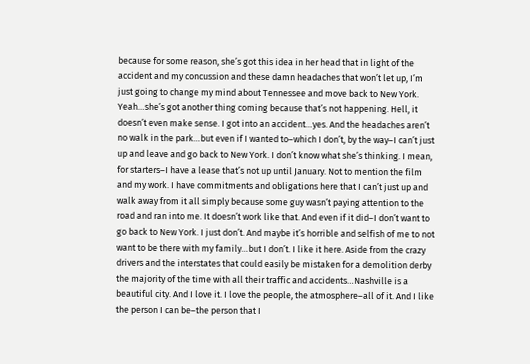because for some reason, she’s got this idea in her head that in light of the accident and my concussion and these damn headaches that won’t let up, I’m just going to change my mind about Tennessee and move back to New York. Yeah…she’s got another thing coming because that’s not happening. Hell, it doesn’t even make sense. I got into an accident…yes. And the headaches aren’t no walk in the park…but even if I wanted to–which I don’t, by the way–I can’t just up and leave and go back to New York. I don’t know what she’s thinking. I mean, for starters–I have a lease that’s not up until January. Not to mention the film and my work. I have commitments and obligations here that I can’t just up and walk away from it all simply because some guy wasn’t paying attention to the road and ran into me. It doesn’t work like that. And even if it did–I don’t want to go back to New York. I just don’t. And maybe it’s horrible and selfish of me to not want to be there with my family…but I don’t. I like it here. Aside from the crazy drivers and the interstates that could easily be mistaken for a demolition derby the majority of the time with all their traffic and accidents…Nashville is a beautiful city. And I love it. I love the people, the atmosphere–all of it. And I like the person I can be–the person that I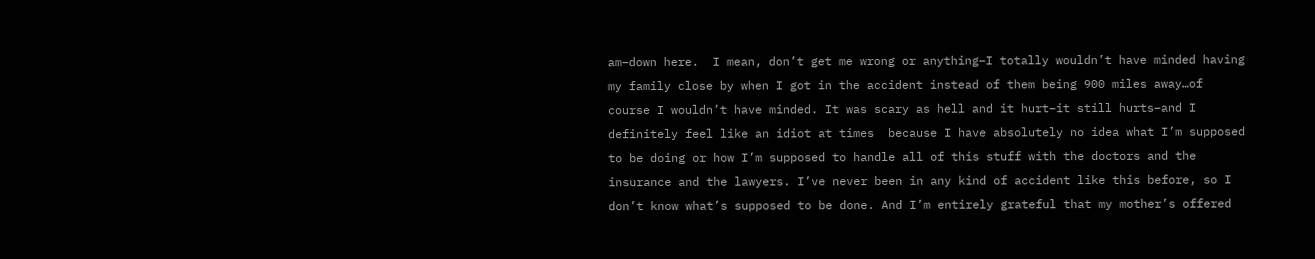am–down here.  I mean, don’t get me wrong or anything–I totally wouldn’t have minded having my family close by when I got in the accident instead of them being 900 miles away…of course I wouldn’t have minded. It was scary as hell and it hurt–it still hurts–and I definitely feel like an idiot at times  because I have absolutely no idea what I’m supposed to be doing or how I’m supposed to handle all of this stuff with the doctors and the insurance and the lawyers. I’ve never been in any kind of accident like this before, so I don’t know what’s supposed to be done. And I’m entirely grateful that my mother’s offered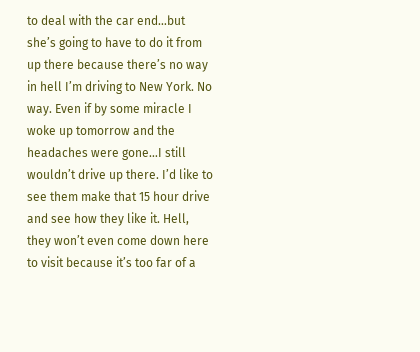to deal with the car end…but she’s going to have to do it from up there because there’s no way in hell I’m driving to New York. No way. Even if by some miracle I woke up tomorrow and the headaches were gone…I still wouldn’t drive up there. I’d like to see them make that 15 hour drive and see how they like it. Hell, they won’t even come down here to visit because it’s too far of a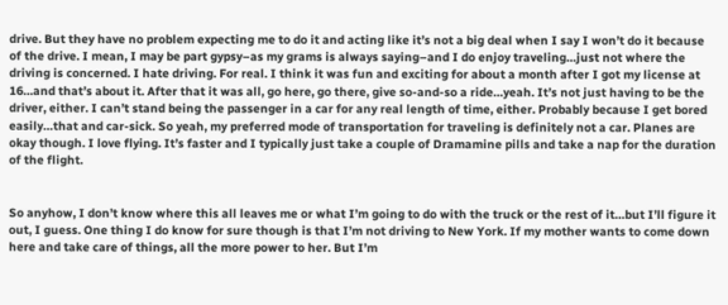drive. But they have no problem expecting me to do it and acting like it’s not a big deal when I say I won’t do it because of the drive. I mean, I may be part gypsy–as my grams is always saying–and I do enjoy traveling…just not where the driving is concerned. I hate driving. For real. I think it was fun and exciting for about a month after I got my license at 16…and that’s about it. After that it was all, go here, go there, give so-and-so a ride…yeah. It’s not just having to be the driver, either. I can’t stand being the passenger in a car for any real length of time, either. Probably because I get bored easily…that and car-sick. So yeah, my preferred mode of transportation for traveling is definitely not a car. Planes are okay though. I love flying. It’s faster and I typically just take a couple of Dramamine pills and take a nap for the duration of the flight.


So anyhow, I don’t know where this all leaves me or what I’m going to do with the truck or the rest of it…but I’ll figure it out, I guess. One thing I do know for sure though is that I’m not driving to New York. If my mother wants to come down here and take care of things, all the more power to her. But I’m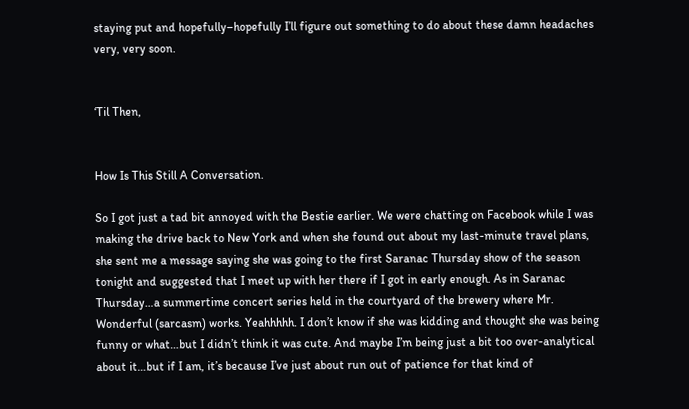staying put and hopefully–hopefully I’ll figure out something to do about these damn headaches very, very soon.


‘Til Then,


How Is This Still A Conversation.

So I got just a tad bit annoyed with the Bestie earlier. We were chatting on Facebook while I was making the drive back to New York and when she found out about my last-minute travel plans, she sent me a message saying she was going to the first Saranac Thursday show of the season tonight and suggested that I meet up with her there if I got in early enough. As in Saranac Thursday…a summertime concert series held in the courtyard of the brewery where Mr. Wonderful (sarcasm) works. Yeahhhhh. I don’t know if she was kidding and thought she was being funny or what…but I didn’t think it was cute. And maybe I’m being just a bit too over-analytical about it…but if I am, it’s because I’ve just about run out of patience for that kind of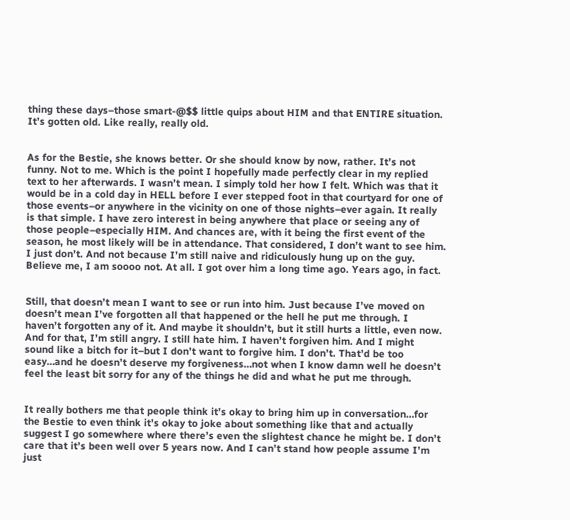thing these days–those smart-@$$ little quips about HIM and that ENTIRE situation. It’s gotten old. Like really, really old.


As for the Bestie, she knows better. Or she should know by now, rather. It’s not funny. Not to me. Which is the point I hopefully made perfectly clear in my replied text to her afterwards. I wasn’t mean. I simply told her how I felt. Which was that it would be in a cold day in HELL before I ever stepped foot in that courtyard for one of those events–or anywhere in the vicinity on one of those nights–ever again. It really is that simple. I have zero interest in being anywhere that place or seeing any of those people–especially HIM. And chances are, with it being the first event of the season, he most likely will be in attendance. That considered, I don’t want to see him. I just don’t. And not because I’m still naive and ridiculously hung up on the guy. Believe me, I am soooo not. At all. I got over him a long time ago. Years ago, in fact.


Still, that doesn’t mean I want to see or run into him. Just because I’ve moved on doesn’t mean I’ve forgotten all that happened or the hell he put me through. I haven’t forgotten any of it. And maybe it shouldn’t, but it still hurts a little, even now. And for that, I’m still angry. I still hate him. I haven’t forgiven him. And I might sound like a bitch for it–but I don’t want to forgive him. I don’t. That’d be too easy…and he doesn’t deserve my forgiveness…not when I know damn well he doesn’t feel the least bit sorry for any of the things he did and what he put me through.


It really bothers me that people think it’s okay to bring him up in conversation…for the Bestie to even think it’s okay to joke about something like that and actually suggest I go somewhere where there’s even the slightest chance he might be. I don’t care that it’s been well over 5 years now. And I can’t stand how people assume I’m just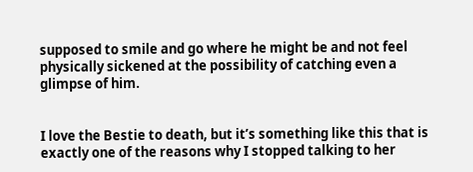supposed to smile and go where he might be and not feel physically sickened at the possibility of catching even a glimpse of him.


I love the Bestie to death, but it’s something like this that is exactly one of the reasons why I stopped talking to her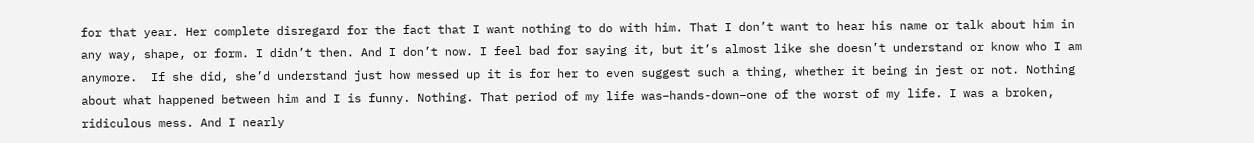for that year. Her complete disregard for the fact that I want nothing to do with him. That I don’t want to hear his name or talk about him in any way, shape, or form. I didn’t then. And I don’t now. I feel bad for saying it, but it’s almost like she doesn’t understand or know who I am anymore.  If she did, she’d understand just how messed up it is for her to even suggest such a thing, whether it being in jest or not. Nothing about what happened between him and I is funny. Nothing. That period of my life was–hands-down–one of the worst of my life. I was a broken, ridiculous mess. And I nearly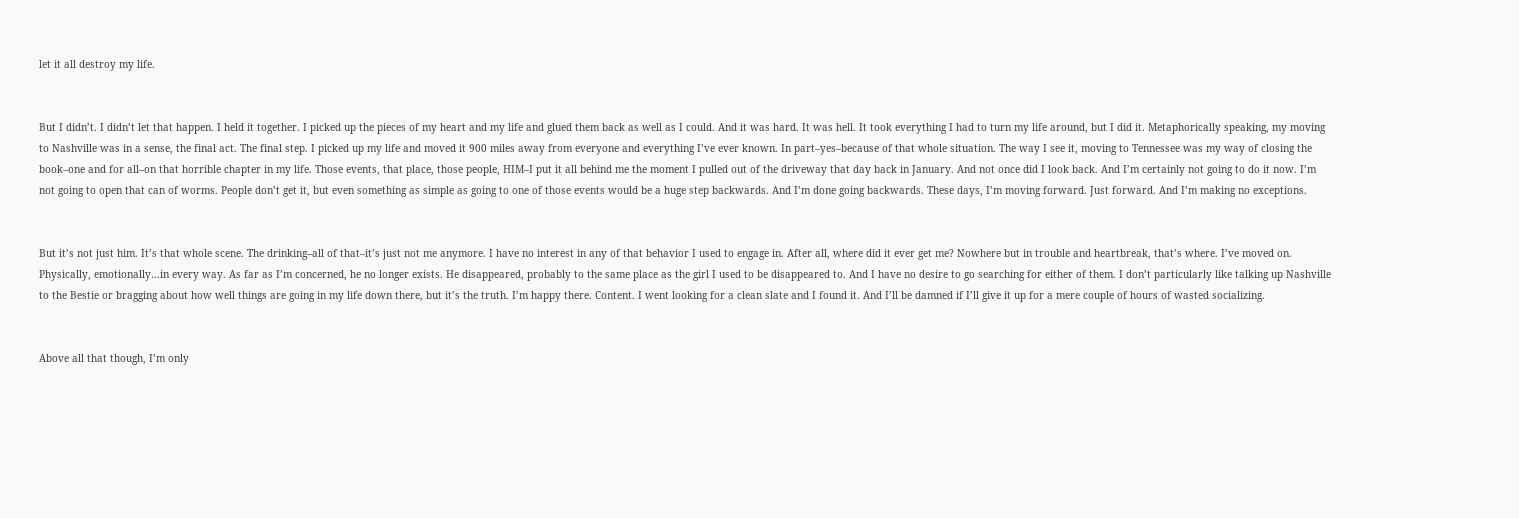let it all destroy my life.


But I didn’t. I didn’t let that happen. I held it together. I picked up the pieces of my heart and my life and glued them back as well as I could. And it was hard. It was hell. It took everything I had to turn my life around, but I did it. Metaphorically speaking, my moving to Nashville was in a sense, the final act. The final step. I picked up my life and moved it 900 miles away from everyone and everything I’ve ever known. In part–yes–because of that whole situation. The way I see it, moving to Tennessee was my way of closing the book–one and for all–on that horrible chapter in my life. Those events, that place, those people, HIM–I put it all behind me the moment I pulled out of the driveway that day back in January. And not once did I look back. And I’m certainly not going to do it now. I’m not going to open that can of worms. People don’t get it, but even something as simple as going to one of those events would be a huge step backwards. And I’m done going backwards. These days, I’m moving forward. Just forward. And I’m making no exceptions.


But it’s not just him. It’s that whole scene. The drinking–all of that–it’s just not me anymore. I have no interest in any of that behavior I used to engage in. After all, where did it ever get me? Nowhere but in trouble and heartbreak, that’s where. I’ve moved on. Physically, emotionally…in every way. As far as I’m concerned, he no longer exists. He disappeared, probably to the same place as the girl I used to be disappeared to. And I have no desire to go searching for either of them. I don’t particularly like talking up Nashville to the Bestie or bragging about how well things are going in my life down there, but it’s the truth. I’m happy there. Content. I went looking for a clean slate and I found it. And I’ll be damned if I’ll give it up for a mere couple of hours of wasted socializing.


Above all that though, I’m only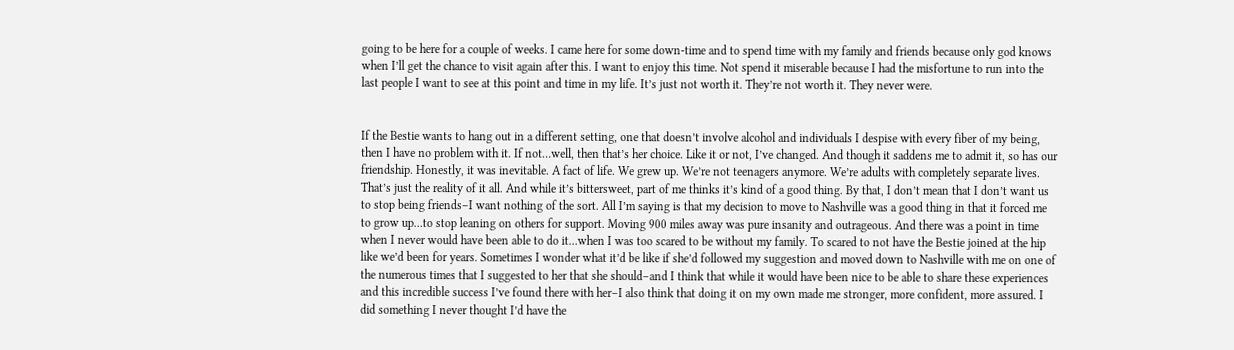going to be here for a couple of weeks. I came here for some down-time and to spend time with my family and friends because only god knows when I’ll get the chance to visit again after this. I want to enjoy this time. Not spend it miserable because I had the misfortune to run into the last people I want to see at this point and time in my life. It’s just not worth it. They’re not worth it. They never were.


If the Bestie wants to hang out in a different setting, one that doesn’t involve alcohol and individuals I despise with every fiber of my being, then I have no problem with it. If not…well, then that’s her choice. Like it or not, I’ve changed. And though it saddens me to admit it, so has our friendship. Honestly, it was inevitable. A fact of life. We grew up. We’re not teenagers anymore. We’re adults with completely separate lives. That’s just the reality of it all. And while it’s bittersweet, part of me thinks it’s kind of a good thing. By that, I don’t mean that I don’t want us to stop being friends–I want nothing of the sort. All I’m saying is that my decision to move to Nashville was a good thing in that it forced me to grow up…to stop leaning on others for support. Moving 900 miles away was pure insanity and outrageous. And there was a point in time when I never would have been able to do it…when I was too scared to be without my family. To scared to not have the Bestie joined at the hip like we’d been for years. Sometimes I wonder what it’d be like if she’d followed my suggestion and moved down to Nashville with me on one of the numerous times that I suggested to her that she should–and I think that while it would have been nice to be able to share these experiences and this incredible success I’ve found there with her–I also think that doing it on my own made me stronger, more confident, more assured. I did something I never thought I’d have the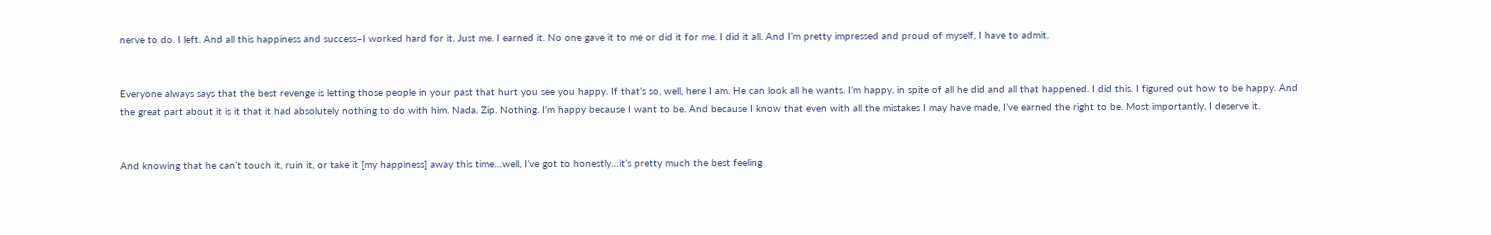nerve to do. I left. And all this happiness and success–I worked hard for it. Just me. I earned it. No one gave it to me or did it for me. I did it all. And I’m pretty impressed and proud of myself, I have to admit.


Everyone always says that the best revenge is letting those people in your past that hurt you see you happy. If that’s so, well, here I am. He can look all he wants. I’m happy, in spite of all he did and all that happened. I did this. I figured out how to be happy. And the great part about it is it that it had absolutely nothing to do with him. Nada. Zip. Nothing. I’m happy because I want to be. And because I know that even with all the mistakes I may have made, I’ve earned the right to be. Most importantly, I deserve it.


And knowing that he can’t touch it, ruin it, or take it [my happiness] away this time…well, I’ve got to honestly…it’s pretty much the best feeling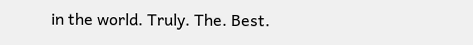in the world. Truly. The. Best.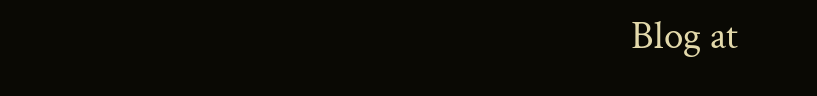Blog at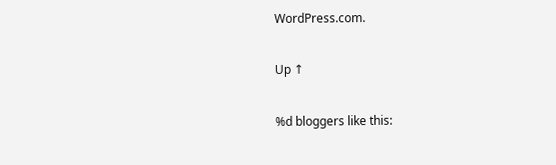WordPress.com.

Up ↑

%d bloggers like this: